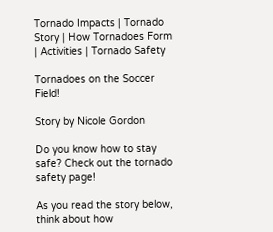Tornado Impacts | Tornado Story | How Tornadoes Form | Activities | Tornado Safety

Tornadoes on the Soccer Field!

Story by Nicole Gordon

Do you know how to stay safe? Check out the tornado safety page!

As you read the story below, think about how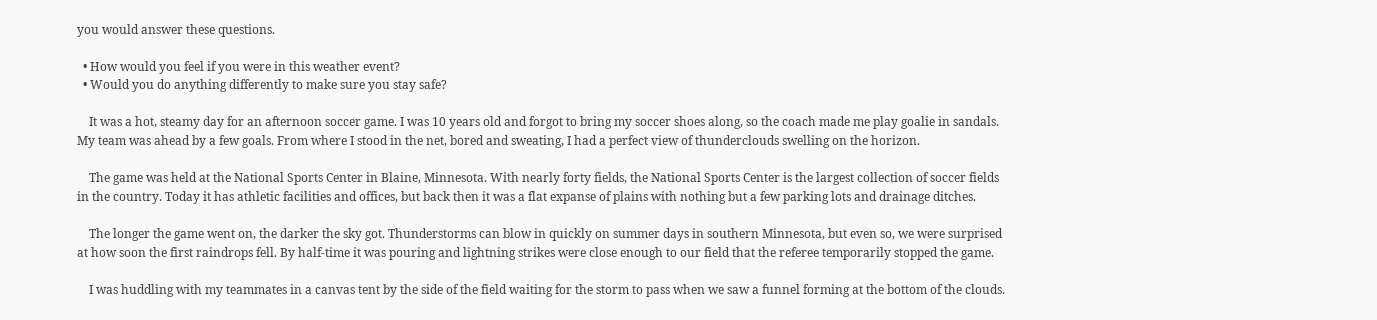you would answer these questions.

  • How would you feel if you were in this weather event?
  • Would you do anything differently to make sure you stay safe?

    It was a hot, steamy day for an afternoon soccer game. I was 10 years old and forgot to bring my soccer shoes along, so the coach made me play goalie in sandals. My team was ahead by a few goals. From where I stood in the net, bored and sweating, I had a perfect view of thunderclouds swelling on the horizon.

    The game was held at the National Sports Center in Blaine, Minnesota. With nearly forty fields, the National Sports Center is the largest collection of soccer fields in the country. Today it has athletic facilities and offices, but back then it was a flat expanse of plains with nothing but a few parking lots and drainage ditches.

    The longer the game went on, the darker the sky got. Thunderstorms can blow in quickly on summer days in southern Minnesota, but even so, we were surprised at how soon the first raindrops fell. By half-time it was pouring and lightning strikes were close enough to our field that the referee temporarily stopped the game.

    I was huddling with my teammates in a canvas tent by the side of the field waiting for the storm to pass when we saw a funnel forming at the bottom of the clouds.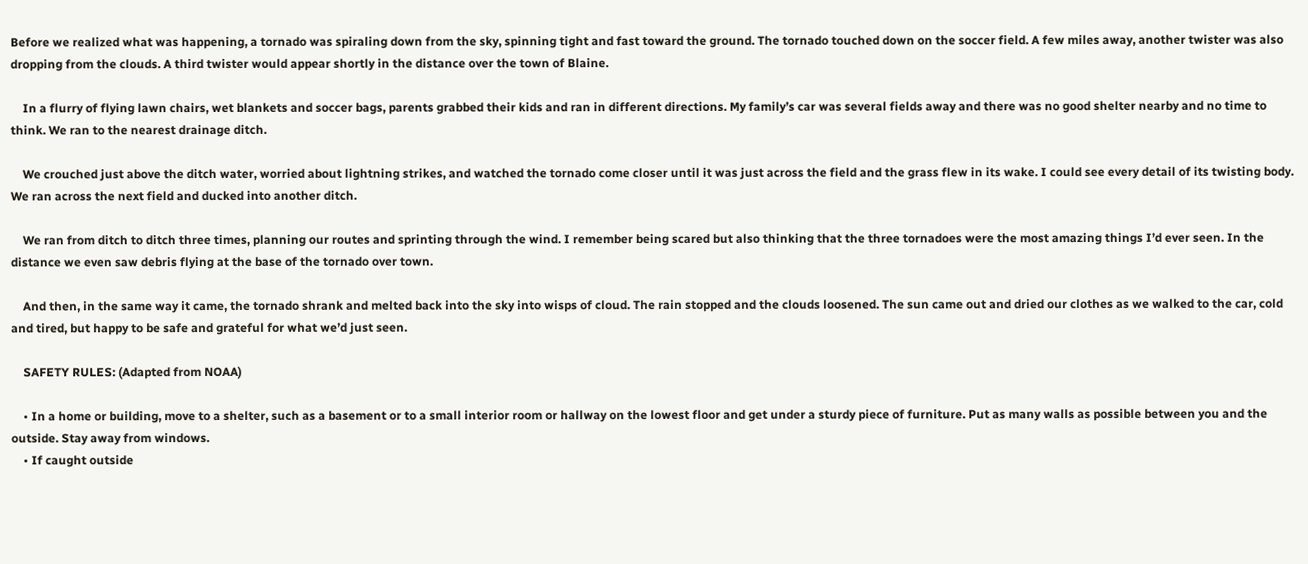Before we realized what was happening, a tornado was spiraling down from the sky, spinning tight and fast toward the ground. The tornado touched down on the soccer field. A few miles away, another twister was also dropping from the clouds. A third twister would appear shortly in the distance over the town of Blaine.

    In a flurry of flying lawn chairs, wet blankets and soccer bags, parents grabbed their kids and ran in different directions. My family’s car was several fields away and there was no good shelter nearby and no time to think. We ran to the nearest drainage ditch.

    We crouched just above the ditch water, worried about lightning strikes, and watched the tornado come closer until it was just across the field and the grass flew in its wake. I could see every detail of its twisting body. We ran across the next field and ducked into another ditch.

    We ran from ditch to ditch three times, planning our routes and sprinting through the wind. I remember being scared but also thinking that the three tornadoes were the most amazing things I’d ever seen. In the distance we even saw debris flying at the base of the tornado over town.

    And then, in the same way it came, the tornado shrank and melted back into the sky into wisps of cloud. The rain stopped and the clouds loosened. The sun came out and dried our clothes as we walked to the car, cold and tired, but happy to be safe and grateful for what we’d just seen.

    SAFETY RULES: (Adapted from NOAA)

    • In a home or building, move to a shelter, such as a basement or to a small interior room or hallway on the lowest floor and get under a sturdy piece of furniture. Put as many walls as possible between you and the outside. Stay away from windows.
    • If caught outside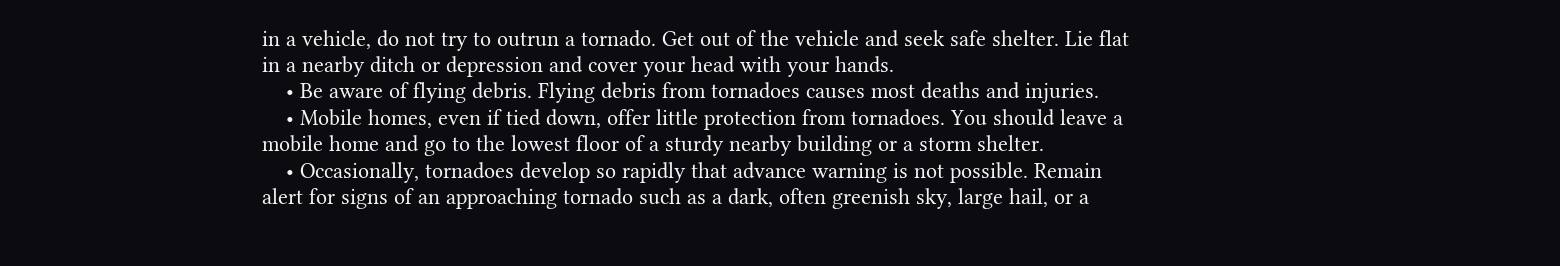in a vehicle, do not try to outrun a tornado. Get out of the vehicle and seek safe shelter. Lie flat in a nearby ditch or depression and cover your head with your hands.
    • Be aware of flying debris. Flying debris from tornadoes causes most deaths and injuries.
    • Mobile homes, even if tied down, offer little protection from tornadoes. You should leave a mobile home and go to the lowest floor of a sturdy nearby building or a storm shelter.
    • Occasionally, tornadoes develop so rapidly that advance warning is not possible. Remain alert for signs of an approaching tornado such as a dark, often greenish sky, large hail, or a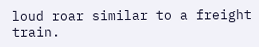loud roar similar to a freight train.